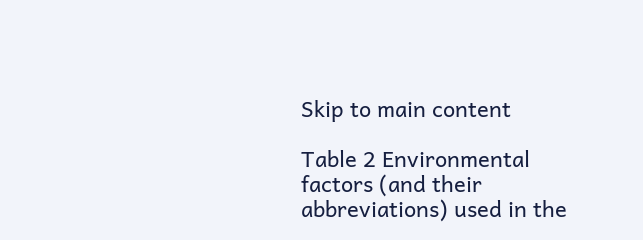Skip to main content

Table 2 Environmental factors (and their abbreviations) used in the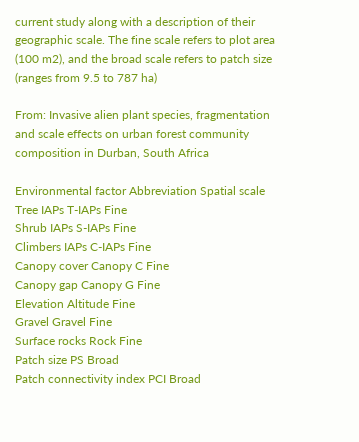current study along with a description of their geographic scale. The fine scale refers to plot area (100 m2), and the broad scale refers to patch size (ranges from 9.5 to 787 ha)

From: Invasive alien plant species, fragmentation and scale effects on urban forest community composition in Durban, South Africa

Environmental factor Abbreviation Spatial scale
Tree IAPs T-IAPs Fine
Shrub IAPs S-IAPs Fine
Climbers IAPs C-IAPs Fine
Canopy cover Canopy C Fine
Canopy gap Canopy G Fine
Elevation Altitude Fine
Gravel Gravel Fine
Surface rocks Rock Fine
Patch size PS Broad
Patch connectivity index PCI Broad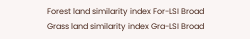Forest land similarity index For-LSI Broad
Grass land similarity index Gra-LSI Broad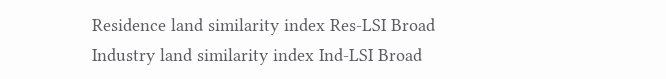Residence land similarity index Res-LSI Broad
Industry land similarity index Ind-LSI Broad